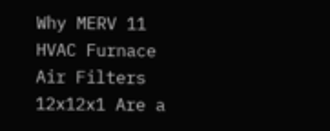Why MERV 11 HVAC Furnace Air Filters 12x12x1 Are a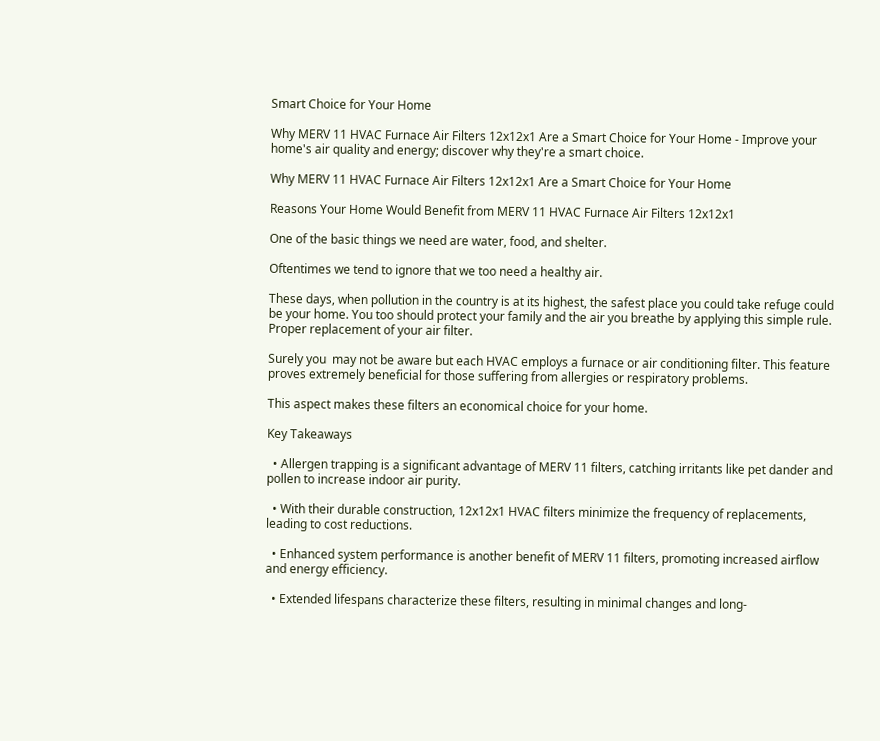Smart Choice for Your Home

Why MERV 11 HVAC Furnace Air Filters 12x12x1 Are a Smart Choice for Your Home - Improve your home's air quality and energy; discover why they're a smart choice.

Why MERV 11 HVAC Furnace Air Filters 12x12x1 Are a Smart Choice for Your Home

Reasons Your Home Would Benefit from MERV 11 HVAC Furnace Air Filters 12x12x1

One of the basic things we need are water, food, and shelter.

Oftentimes we tend to ignore that we too need a healthy air.

These days, when pollution in the country is at its highest, the safest place you could take refuge could be your home. You too should protect your family and the air you breathe by applying this simple rule. Proper replacement of your air filter.

Surely you  may not be aware but each HVAC employs a furnace or air conditioning filter. This feature proves extremely beneficial for those suffering from allergies or respiratory problems.

This aspect makes these filters an economical choice for your home.

Key Takeaways

  • Allergen trapping is a significant advantage of MERV 11 filters, catching irritants like pet dander and pollen to increase indoor air purity.

  • With their durable construction, 12x12x1 HVAC filters minimize the frequency of replacements, leading to cost reductions.

  • Enhanced system performance is another benefit of MERV 11 filters, promoting increased airflow and energy efficiency.

  • Extended lifespans characterize these filters, resulting in minimal changes and long-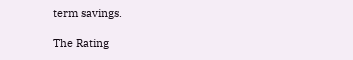term savings.

The Rating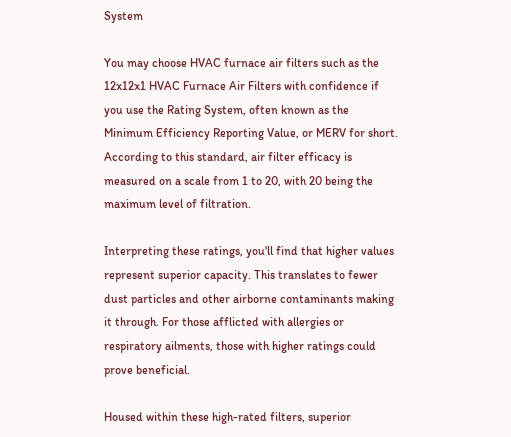System

You may choose HVAC furnace air filters such as the 12x12x1 HVAC Furnace Air Filters with confidence if you use the Rating System, often known as the Minimum Efficiency Reporting Value, or MERV for short. According to this standard, air filter efficacy is measured on a scale from 1 to 20, with 20 being the maximum level of filtration.

Interpreting these ratings, you'll find that higher values represent superior capacity. This translates to fewer dust particles and other airborne contaminants making it through. For those afflicted with allergies or respiratory ailments, those with higher ratings could prove beneficial.

Housed within these high-rated filters, superior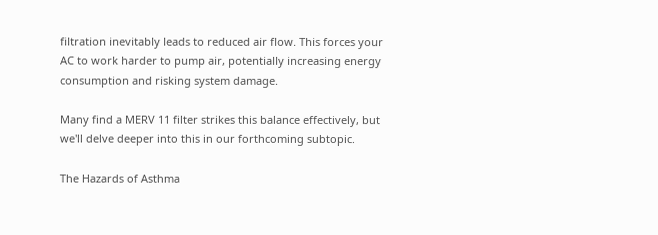filtration inevitably leads to reduced air flow. This forces your AC to work harder to pump air, potentially increasing energy consumption and risking system damage.

Many find a MERV 11 filter strikes this balance effectively, but we'll delve deeper into this in our forthcoming subtopic.

The Hazards of Asthma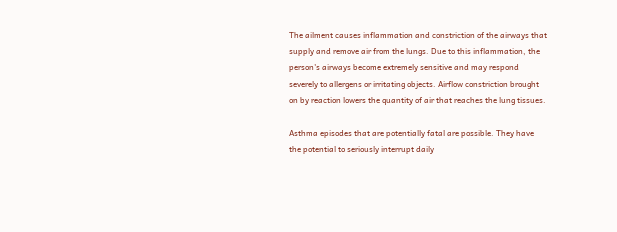The ailment causes inflammation and constriction of the airways that supply and remove air from the lungs. Due to this inflammation, the person's airways become extremely sensitive and may respond severely to allergens or irritating objects. Airflow constriction brought on by reaction lowers the quantity of air that reaches the lung tissues.

Asthma episodes that are potentially fatal are possible. They have the potential to seriously interrupt daily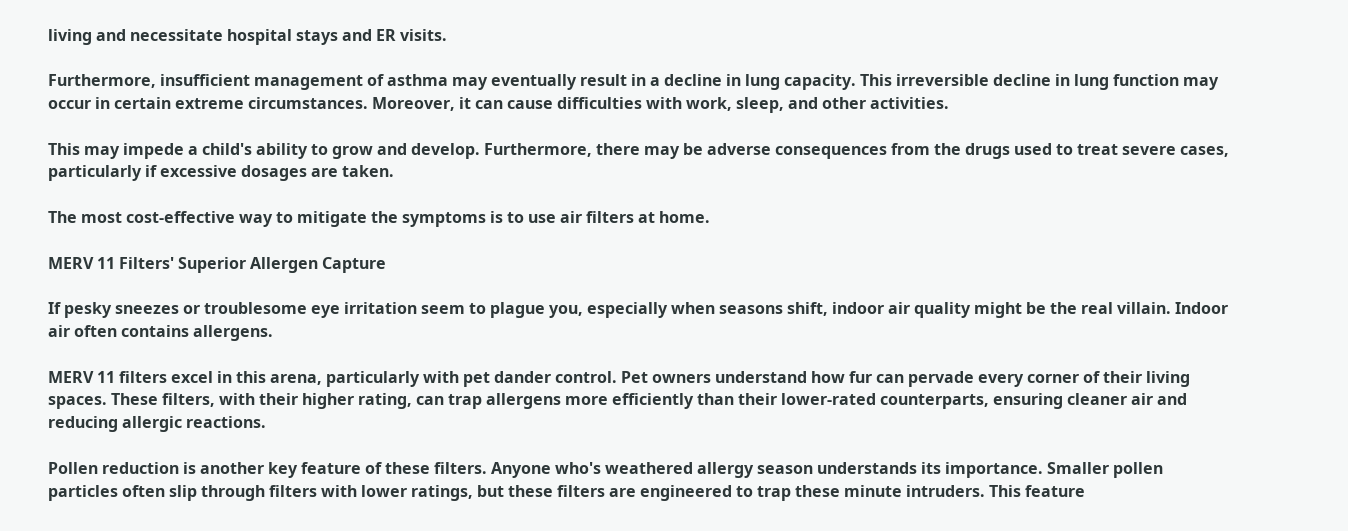living and necessitate hospital stays and ER visits.

Furthermore, insufficient management of asthma may eventually result in a decline in lung capacity. This irreversible decline in lung function may occur in certain extreme circumstances. Moreover, it can cause difficulties with work, sleep, and other activities.

This may impede a child's ability to grow and develop. Furthermore, there may be adverse consequences from the drugs used to treat severe cases, particularly if excessive dosages are taken.

The most cost-effective way to mitigate the symptoms is to use air filters at home.

MERV 11 Filters' Superior Allergen Capture

If pesky sneezes or troublesome eye irritation seem to plague you, especially when seasons shift, indoor air quality might be the real villain. Indoor air often contains allergens.

MERV 11 filters excel in this arena, particularly with pet dander control. Pet owners understand how fur can pervade every corner of their living spaces. These filters, with their higher rating, can trap allergens more efficiently than their lower-rated counterparts, ensuring cleaner air and reducing allergic reactions.

Pollen reduction is another key feature of these filters. Anyone who's weathered allergy season understands its importance. Smaller pollen particles often slip through filters with lower ratings, but these filters are engineered to trap these minute intruders. This feature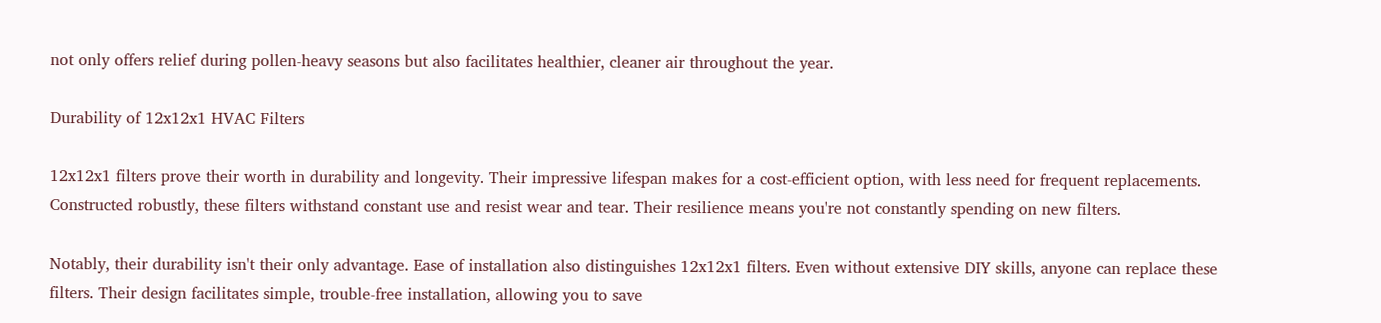not only offers relief during pollen-heavy seasons but also facilitates healthier, cleaner air throughout the year.

Durability of 12x12x1 HVAC Filters

12x12x1 filters prove their worth in durability and longevity. Their impressive lifespan makes for a cost-efficient option, with less need for frequent replacements. Constructed robustly, these filters withstand constant use and resist wear and tear. Their resilience means you're not constantly spending on new filters.

Notably, their durability isn't their only advantage. Ease of installation also distinguishes 12x12x1 filters. Even without extensive DIY skills, anyone can replace these filters. Their design facilitates simple, trouble-free installation, allowing you to save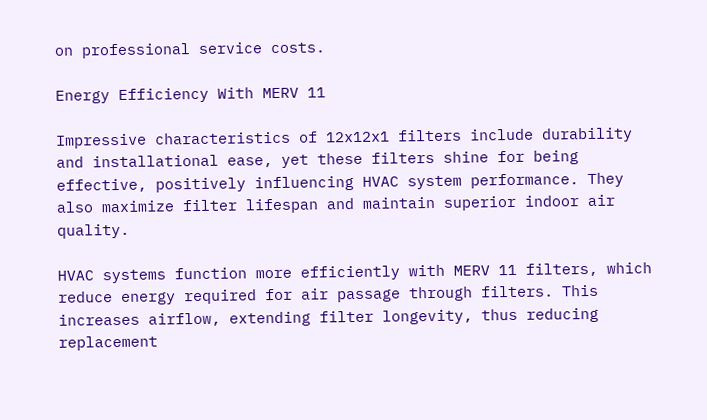on professional service costs.

Energy Efficiency With MERV 11

Impressive characteristics of 12x12x1 filters include durability and installational ease, yet these filters shine for being effective, positively influencing HVAC system performance. They also maximize filter lifespan and maintain superior indoor air quality.

HVAC systems function more efficiently with MERV 11 filters, which reduce energy required for air passage through filters. This increases airflow, extending filter longevity, thus reducing replacement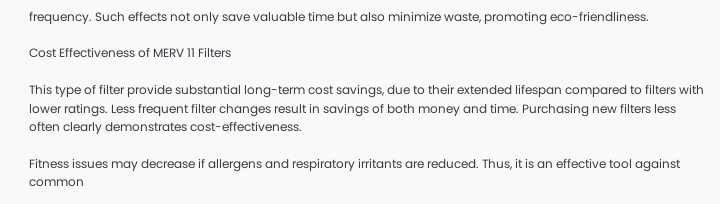frequency. Such effects not only save valuable time but also minimize waste, promoting eco-friendliness.

Cost Effectiveness of MERV 11 Filters

This type of filter provide substantial long-term cost savings, due to their extended lifespan compared to filters with lower ratings. Less frequent filter changes result in savings of both money and time. Purchasing new filters less often clearly demonstrates cost-effectiveness.

Fitness issues may decrease if allergens and respiratory irritants are reduced. Thus, it is an effective tool against common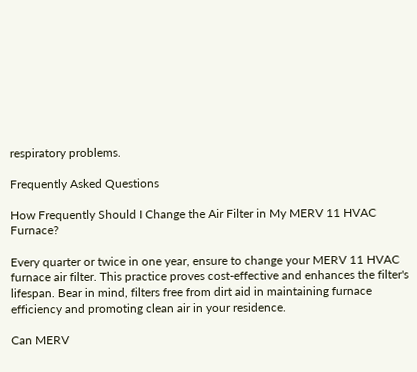respiratory problems.

Frequently Asked Questions

How Frequently Should I Change the Air Filter in My MERV 11 HVAC Furnace?

Every quarter or twice in one year, ensure to change your MERV 11 HVAC furnace air filter. This practice proves cost-effective and enhances the filter's lifespan. Bear in mind, filters free from dirt aid in maintaining furnace efficiency and promoting clean air in your residence.

Can MERV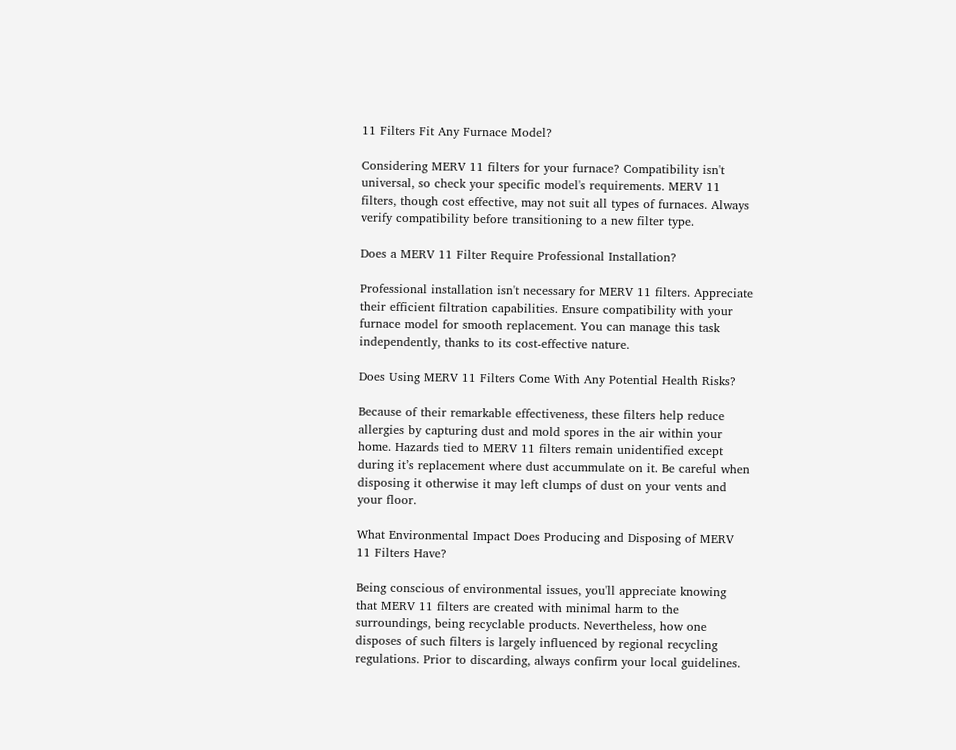11 Filters Fit Any Furnace Model?

Considering MERV 11 filters for your furnace? Compatibility isn't universal, so check your specific model's requirements. MERV 11 filters, though cost effective, may not suit all types of furnaces. Always verify compatibility before transitioning to a new filter type.

Does a MERV 11 Filter Require Professional Installation?

Professional installation isn't necessary for MERV 11 filters. Appreciate their efficient filtration capabilities. Ensure compatibility with your furnace model for smooth replacement. You can manage this task independently, thanks to its cost-effective nature.

Does Using MERV 11 Filters Come With Any Potential Health Risks?

Because of their remarkable effectiveness, these filters help reduce allergies by capturing dust and mold spores in the air within your home. Hazards tied to MERV 11 filters remain unidentified except during it’s replacement where dust accummulate on it. Be careful when disposing it otherwise it may left clumps of dust on your vents and your floor.

What Environmental Impact Does Producing and Disposing of MERV 11 Filters Have?

Being conscious of environmental issues, you'll appreciate knowing that MERV 11 filters are created with minimal harm to the surroundings, being recyclable products. Nevertheless, how one disposes of such filters is largely influenced by regional recycling regulations. Prior to discarding, always confirm your local guidelines.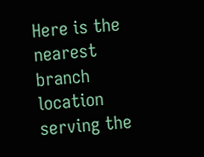Here is the nearest branch location serving the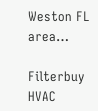Weston FL area…

Filterbuy HVAC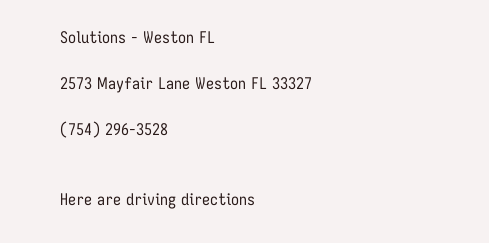Solutions - Weston FL

2573 Mayfair Lane Weston FL 33327

(754) 296-3528


Here are driving directions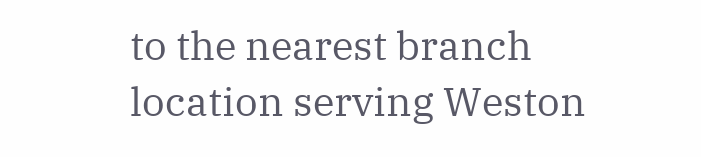to the nearest branch location serving Weston